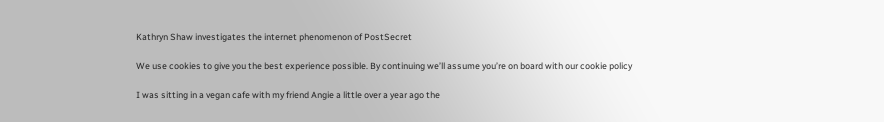Kathryn Shaw investigates the internet phenomenon of PostSecret

We use cookies to give you the best experience possible. By continuing we’ll assume you’re on board with our cookie policy

I was sitting in a vegan cafe with my friend Angie a little over a year ago the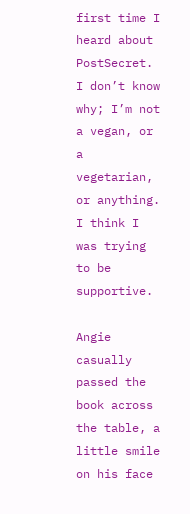first time I heard about PostSecret. I don’t know why; I’m not a vegan, or a vegetarian, or anything. I think I was trying to be supportive.

Angie casually passed the book across the table, a little smile on his face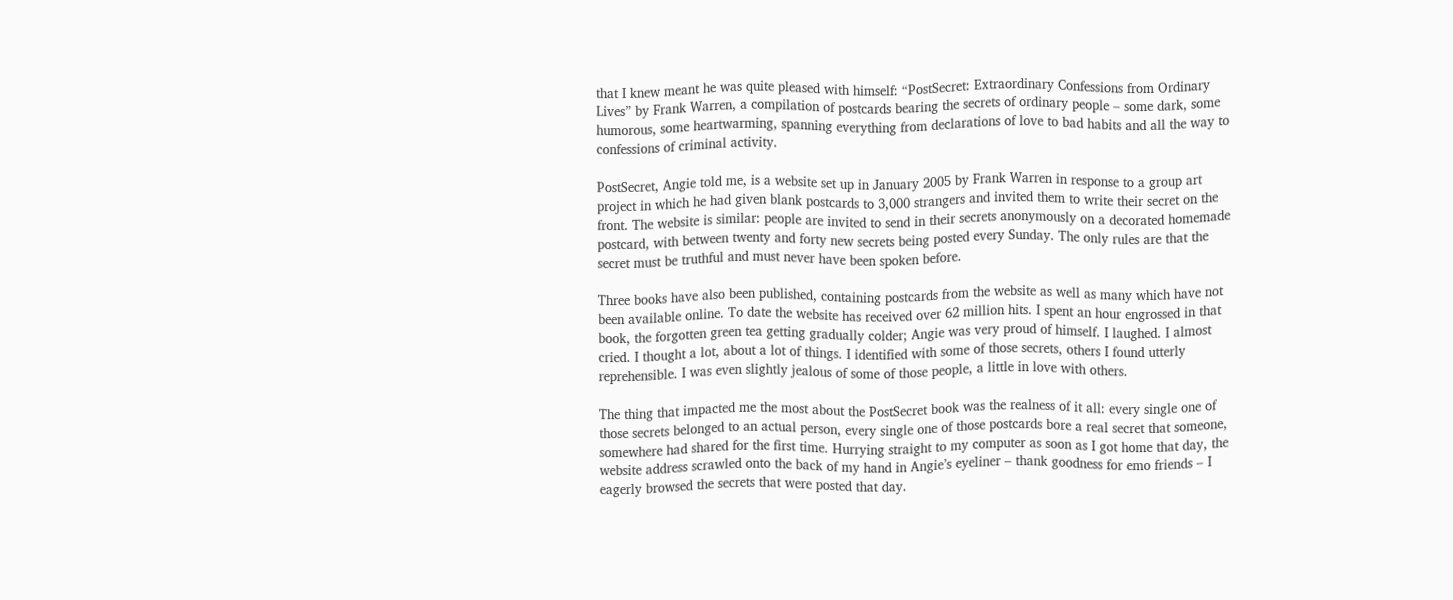that I knew meant he was quite pleased with himself: “PostSecret: Extraordinary Confessions from Ordinary Lives” by Frank Warren, a compilation of postcards bearing the secrets of ordinary people – some dark, some humorous, some heartwarming, spanning everything from declarations of love to bad habits and all the way to confessions of criminal activity.

PostSecret, Angie told me, is a website set up in January 2005 by Frank Warren in response to a group art project in which he had given blank postcards to 3,000 strangers and invited them to write their secret on the front. The website is similar: people are invited to send in their secrets anonymously on a decorated homemade postcard, with between twenty and forty new secrets being posted every Sunday. The only rules are that the secret must be truthful and must never have been spoken before.

Three books have also been published, containing postcards from the website as well as many which have not been available online. To date the website has received over 62 million hits. I spent an hour engrossed in that book, the forgotten green tea getting gradually colder; Angie was very proud of himself. I laughed. I almost cried. I thought a lot, about a lot of things. I identified with some of those secrets, others I found utterly reprehensible. I was even slightly jealous of some of those people, a little in love with others.

The thing that impacted me the most about the PostSecret book was the realness of it all: every single one of those secrets belonged to an actual person, every single one of those postcards bore a real secret that someone, somewhere had shared for the first time. Hurrying straight to my computer as soon as I got home that day, the website address scrawled onto the back of my hand in Angie’s eyeliner – thank goodness for emo friends – I eagerly browsed the secrets that were posted that day.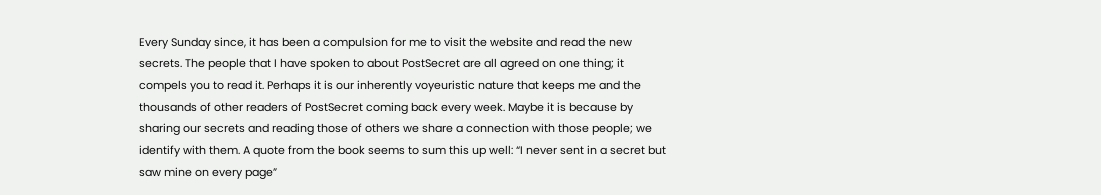Every Sunday since, it has been a compulsion for me to visit the website and read the new secrets. The people that I have spoken to about PostSecret are all agreed on one thing; it compels you to read it. Perhaps it is our inherently voyeuristic nature that keeps me and the thousands of other readers of PostSecret coming back every week. Maybe it is because by sharing our secrets and reading those of others we share a connection with those people; we identify with them. A quote from the book seems to sum this up well: “I never sent in a secret but saw mine on every page”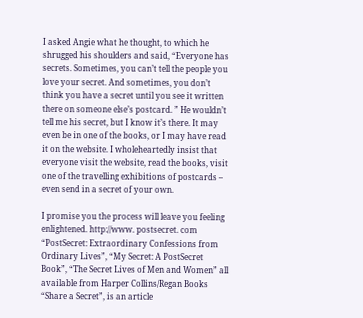I asked Angie what he thought, to which he shrugged his shoulders and said, “Everyone has secrets. Sometimes, you can’t tell the people you love your secret. And sometimes, you don’t think you have a secret until you see it written there on someone else’s postcard. ” He wouldn’t tell me his secret, but I know it’s there. It may even be in one of the books, or I may have read it on the website. I wholeheartedly insist that everyone visit the website, read the books, visit one of the travelling exhibitions of postcards – even send in a secret of your own.

I promise you the process will leave you feeling enlightened. http://www. postsecret. com “PostSecret: Extraordinary Confessions from Ordinary Lives”, “My Secret: A PostSecret Book”, “The Secret Lives of Men and Women” all available from Harper Collins/Regan Books “Share a Secret”, is an article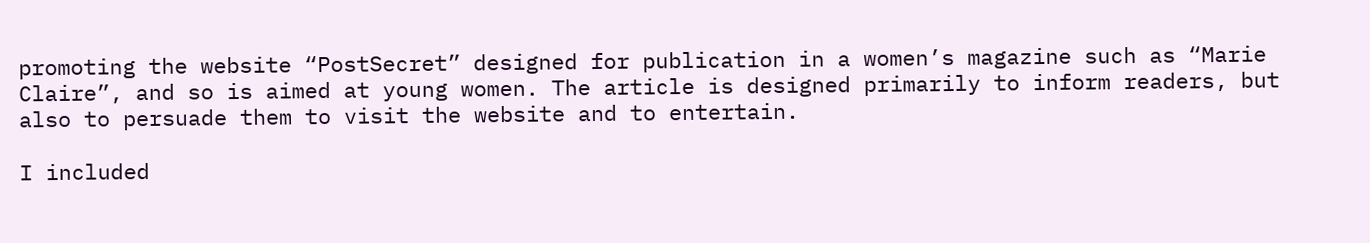promoting the website “PostSecret” designed for publication in a women’s magazine such as “Marie Claire”, and so is aimed at young women. The article is designed primarily to inform readers, but also to persuade them to visit the website and to entertain.

I included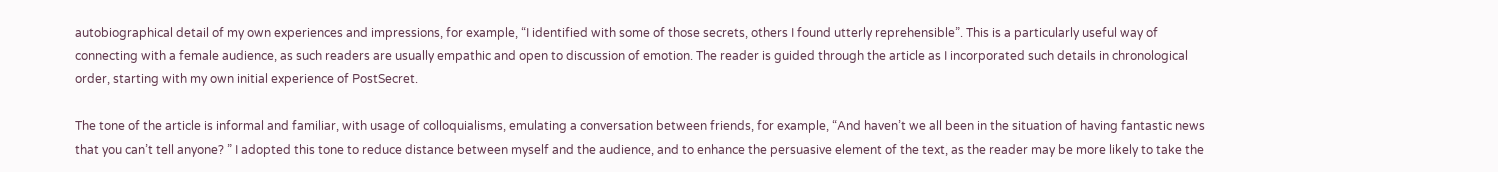autobiographical detail of my own experiences and impressions, for example, “I identified with some of those secrets, others I found utterly reprehensible”. This is a particularly useful way of connecting with a female audience, as such readers are usually empathic and open to discussion of emotion. The reader is guided through the article as I incorporated such details in chronological order, starting with my own initial experience of PostSecret.

The tone of the article is informal and familiar, with usage of colloquialisms, emulating a conversation between friends, for example, “And haven’t we all been in the situation of having fantastic news that you can’t tell anyone? ” I adopted this tone to reduce distance between myself and the audience, and to enhance the persuasive element of the text, as the reader may be more likely to take the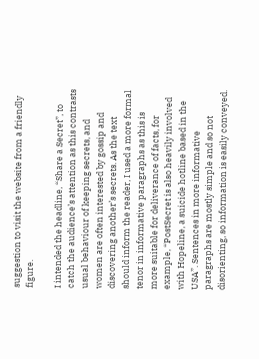suggestion to visit the website from a friendly figure.

I intended the headline, “Share a Secret”, to catch the audience’s attention as this contrasts usual behaviour of keeping secrets, and women are often interested by gossip and discovering another’s secrets. As the text should inform the reader, I used a more formal tenor in informative paragraphs as this is more suitable for deliverance of facts, for example, “PostSecret is also heavily involved with Hopeline, a suicide hotline based in the USA”. Sentences in more informative paragraphs are mostly simple and so not disorienting, so information is easily conveyed.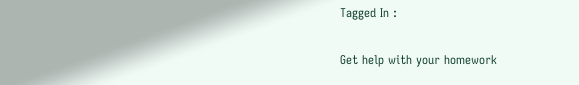Tagged In :

Get help with your homework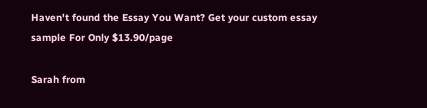Haven't found the Essay You Want? Get your custom essay sample For Only $13.90/page

Sarah from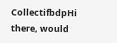CollectifbdpHi there, would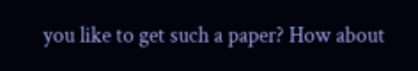you like to get such a paper? How about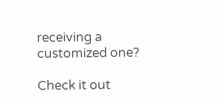receiving a customized one?

Check it out